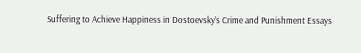Suffering to Achieve Happiness in Dostoevsky’s Crime and Punishment Essays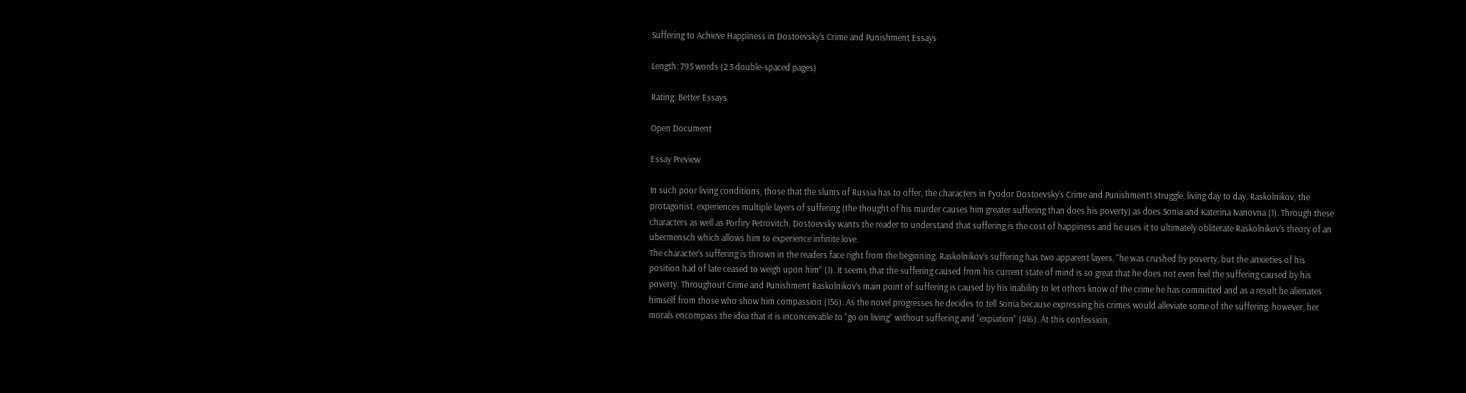Suffering to Achieve Happiness in Dostoevsky’s Crime and Punishment Essays

Length: 795 words (2.3 double-spaced pages)

Rating: Better Essays

Open Document

Essay Preview

In such poor living conditions, those that the slums of Russia has to offer, the characters in Fyodor Dostoevsky’s Crime and Punishment1 struggle, living day to day. Raskolnikov, the protagonist, experiences multiple layers of suffering (the thought of his murder causes him greater suffering than does his poverty) as does Sonia and Katerina Ivanovna (1). Through these characters as well as Porfiry Petrovitch, Dostoevsky wants the reader to understand that suffering is the cost of happiness and he uses it to ultimately obliterate Raskolnikov’s theory of an ubermensch which allows him to experience infinite love.
The character’s suffering is thrown in the readers face right from the beginning. Raskolnikov’s suffering has two apparent layers, “he was crushed by poverty, but the anxieties of his position had of late ceased to weigh upon him” (1). It seems that the suffering caused from his current state of mind is so great that he does not even feel the suffering caused by his poverty. Throughout Crime and Punishment Raskolnikov’s main point of suffering is caused by his inability to let others know of the crime he has committed and as a result he alienates himself from those who show him compassion (156). As the novel progresses he decides to tell Sonia because expressing his crimes would alleviate some of the suffering, however, her morals encompass the idea that it is inconceivable to “go on living” without suffering and “expiation” (416). At this confession,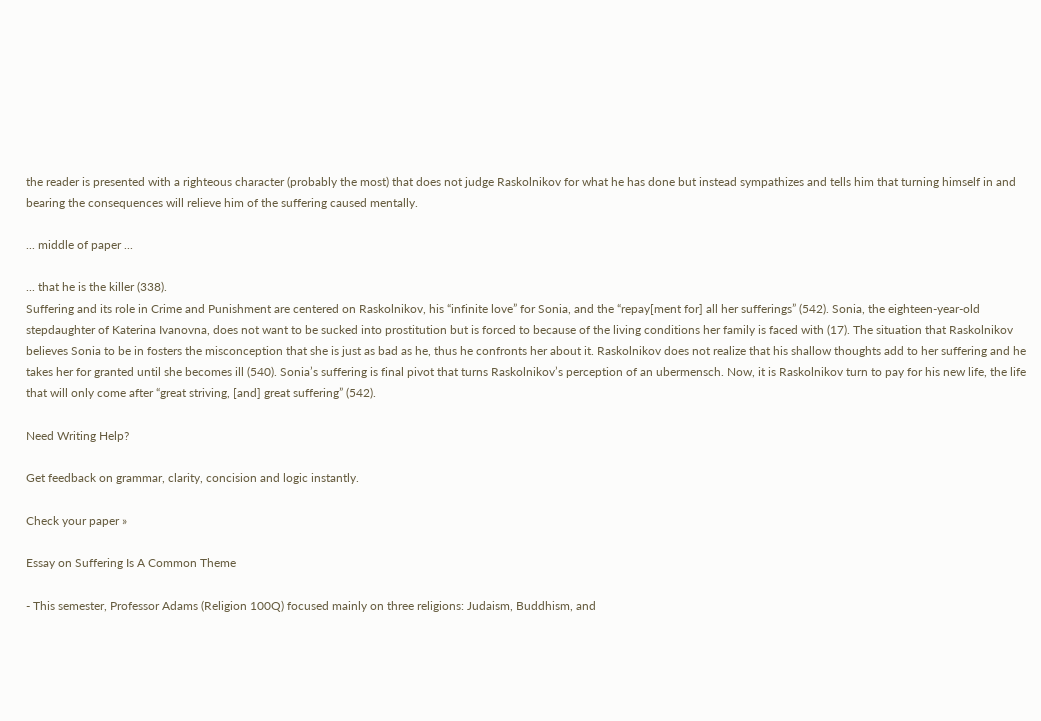the reader is presented with a righteous character (probably the most) that does not judge Raskolnikov for what he has done but instead sympathizes and tells him that turning himself in and bearing the consequences will relieve him of the suffering caused mentally.

... middle of paper ...

... that he is the killer (338).
Suffering and its role in Crime and Punishment are centered on Raskolnikov, his “infinite love” for Sonia, and the “repay[ment for] all her sufferings” (542). Sonia, the eighteen-year-old stepdaughter of Katerina Ivanovna, does not want to be sucked into prostitution but is forced to because of the living conditions her family is faced with (17). The situation that Raskolnikov believes Sonia to be in fosters the misconception that she is just as bad as he, thus he confronts her about it. Raskolnikov does not realize that his shallow thoughts add to her suffering and he takes her for granted until she becomes ill (540). Sonia’s suffering is final pivot that turns Raskolnikov’s perception of an ubermensch. Now, it is Raskolnikov turn to pay for his new life, the life that will only come after “great striving, [and] great suffering” (542).

Need Writing Help?

Get feedback on grammar, clarity, concision and logic instantly.

Check your paper »

Essay on Suffering Is A Common Theme

- This semester, Professor Adams (Religion 100Q) focused mainly on three religions: Judaism, Buddhism, and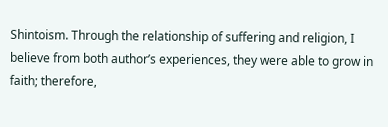Shintoism. Through the relationship of suffering and religion, I believe from both author’s experiences, they were able to grow in faith; therefore,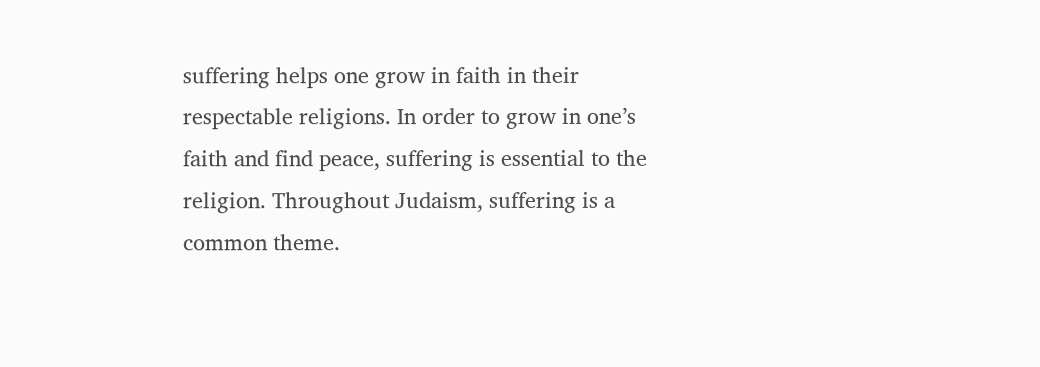suffering helps one grow in faith in their respectable religions. In order to grow in one’s faith and find peace, suffering is essential to the religion. Throughout Judaism, suffering is a common theme.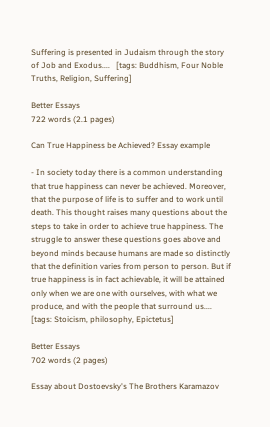Suffering is presented in Judaism through the story of Job and Exodus....   [tags: Buddhism, Four Noble Truths, Religion, Suffering]

Better Essays
722 words (2.1 pages)

Can True Happiness be Achieved? Essay example

- In society today there is a common understanding that true happiness can never be achieved. Moreover, that the purpose of life is to suffer and to work until death. This thought raises many questions about the steps to take in order to achieve true happiness. The struggle to answer these questions goes above and beyond minds because humans are made so distinctly that the definition varies from person to person. But if true happiness is in fact achievable, it will be attained only when we are one with ourselves, with what we produce, and with the people that surround us....   [tags: Stoicism, philosophy, Epictetus]

Better Essays
702 words (2 pages)

Essay about Dostoevsky's The Brothers Karamazov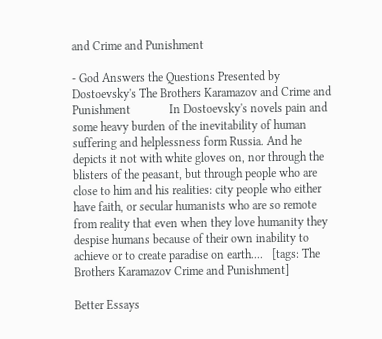and Crime and Punishment

- God Answers the Questions Presented by Dostoevsky's The Brothers Karamazov and Crime and Punishment             In Dostoevsky's novels pain and some heavy burden of the inevitability of human suffering and helplessness form Russia. And he depicts it not with white gloves on, nor through the blisters of the peasant, but through people who are close to him and his realities: city people who either have faith, or secular humanists who are so remote from reality that even when they love humanity they despise humans because of their own inability to achieve or to create paradise on earth....   [tags: The Brothers Karamazov Crime and Punishment]

Better Essays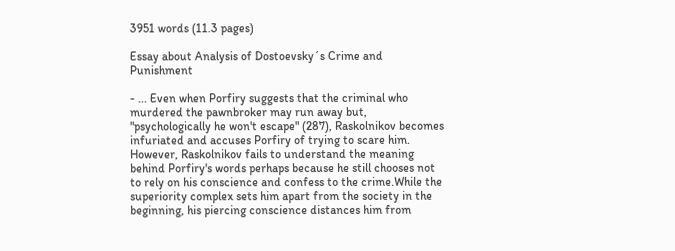3951 words (11.3 pages)

Essay about Analysis of Dostoevsky´s Crime and Punishment

- ... Even when Porfiry suggests that the criminal who murdered the pawnbroker may run away but, "psychologically he won't escape" (287), Raskolnikov becomes infuriated and accuses Porfiry of trying to scare him. However, Raskolnikov fails to understand the meaning behind Porfiry's words perhaps because he still chooses not to rely on his conscience and confess to the crime.While the superiority complex sets him apart from the society in the beginning, his piercing conscience distances him from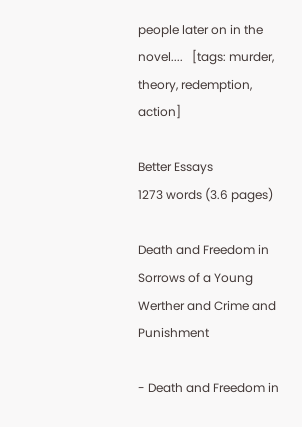people later on in the novel....   [tags: murder, theory, redemption, action]

Better Essays
1273 words (3.6 pages)

Death and Freedom in Sorrows of a Young Werther and Crime and Punishment

- Death and Freedom in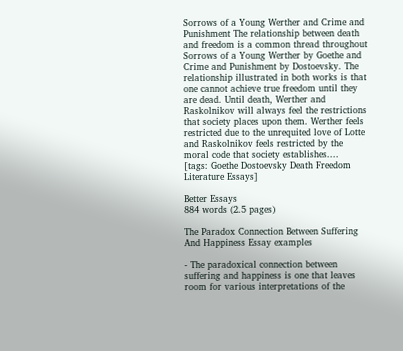Sorrows of a Young Werther and Crime and Punishment The relationship between death and freedom is a common thread throughout Sorrows of a Young Werther by Goethe and Crime and Punishment by Dostoevsky. The relationship illustrated in both works is that one cannot achieve true freedom until they are dead. Until death, Werther and Raskolnikov will always feel the restrictions that society places upon them. Werther feels restricted due to the unrequited love of Lotte and Raskolnikov feels restricted by the moral code that society establishes....   [tags: Goethe Dostoevsky Death Freedom Literature Essays]

Better Essays
884 words (2.5 pages)

The Paradox Connection Between Suffering And Happiness Essay examples

- The paradoxical connection between suffering and happiness is one that leaves room for various interpretations of the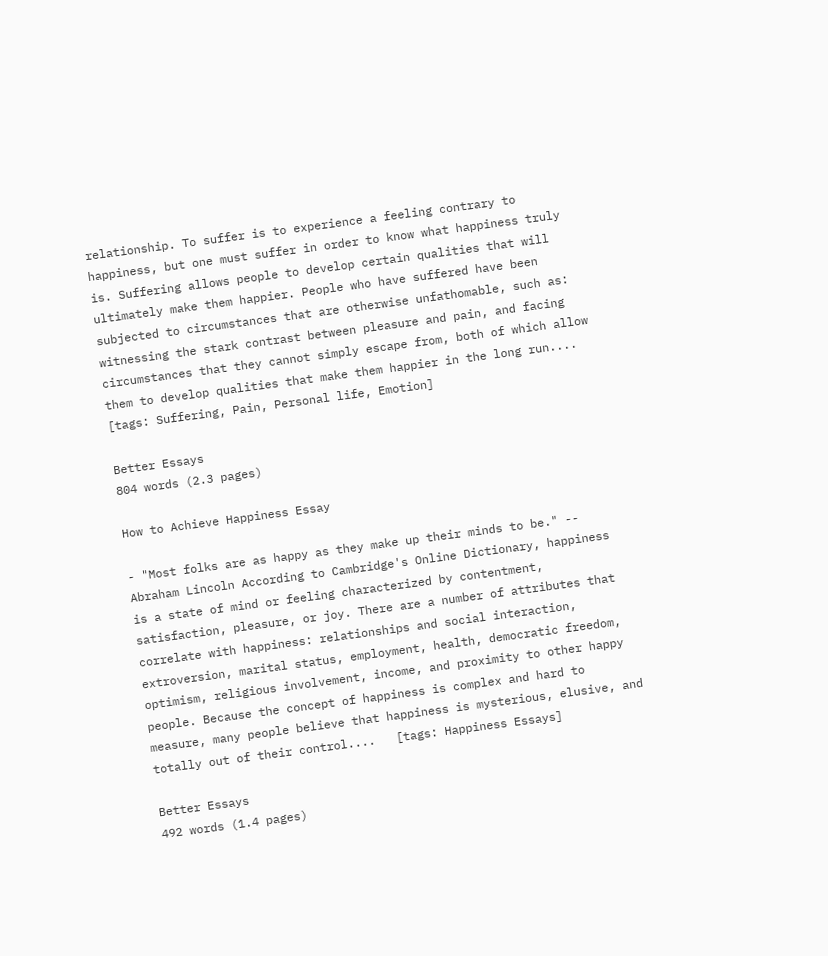relationship. To suffer is to experience a feeling contrary to happiness, but one must suffer in order to know what happiness truly is. Suffering allows people to develop certain qualities that will ultimately make them happier. People who have suffered have been subjected to circumstances that are otherwise unfathomable, such as: witnessing the stark contrast between pleasure and pain, and facing circumstances that they cannot simply escape from, both of which allow them to develop qualities that make them happier in the long run....   [tags: Suffering, Pain, Personal life, Emotion]

Better Essays
804 words (2.3 pages)

How to Achieve Happiness Essay

- "Most folks are as happy as they make up their minds to be." -- Abraham Lincoln According to Cambridge's Online Dictionary, happiness is a state of mind or feeling characterized by contentment, satisfaction, pleasure, or joy. There are a number of attributes that correlate with happiness: relationships and social interaction, extroversion, marital status, employment, health, democratic freedom, optimism, religious involvement, income, and proximity to other happy people. Because the concept of happiness is complex and hard to measure, many people believe that happiness is mysterious, elusive, and totally out of their control....   [tags: Happiness Essays]

Better Essays
492 words (1.4 pages)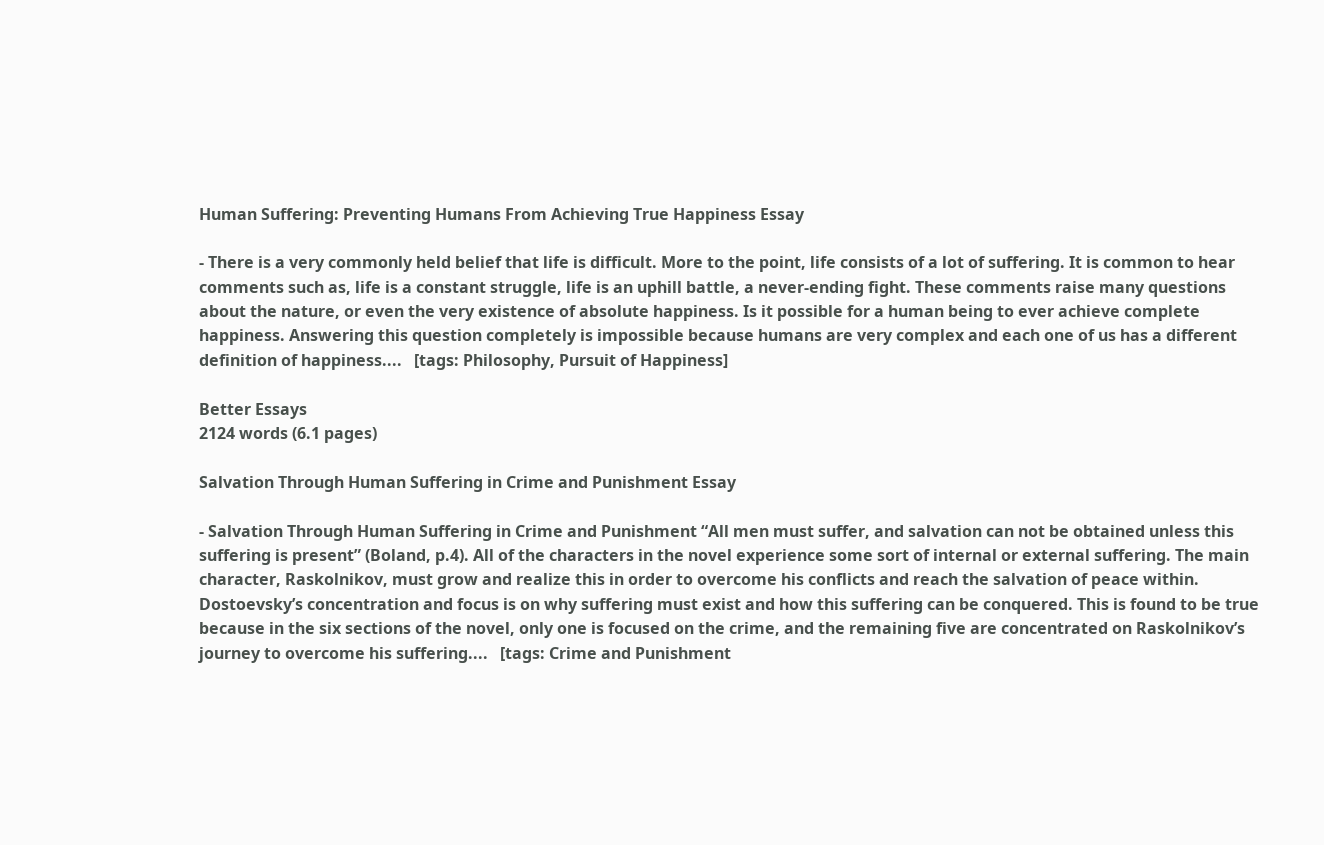Human Suffering: Preventing Humans From Achieving True Happiness Essay

- There is a very commonly held belief that life is difficult. More to the point, life consists of a lot of suffering. It is common to hear comments such as, life is a constant struggle, life is an uphill battle, a never-ending fight. These comments raise many questions about the nature, or even the very existence of absolute happiness. Is it possible for a human being to ever achieve complete happiness. Answering this question completely is impossible because humans are very complex and each one of us has a different definition of happiness....   [tags: Philosophy, Pursuit of Happiness]

Better Essays
2124 words (6.1 pages)

Salvation Through Human Suffering in Crime and Punishment Essay

- Salvation Through Human Suffering in Crime and Punishment “All men must suffer, and salvation can not be obtained unless this suffering is present” (Boland, p.4). All of the characters in the novel experience some sort of internal or external suffering. The main character, Raskolnikov, must grow and realize this in order to overcome his conflicts and reach the salvation of peace within. Dostoevsky’s concentration and focus is on why suffering must exist and how this suffering can be conquered. This is found to be true because in the six sections of the novel, only one is focused on the crime, and the remaining five are concentrated on Raskolnikov’s journey to overcome his suffering....   [tags: Crime and Punishment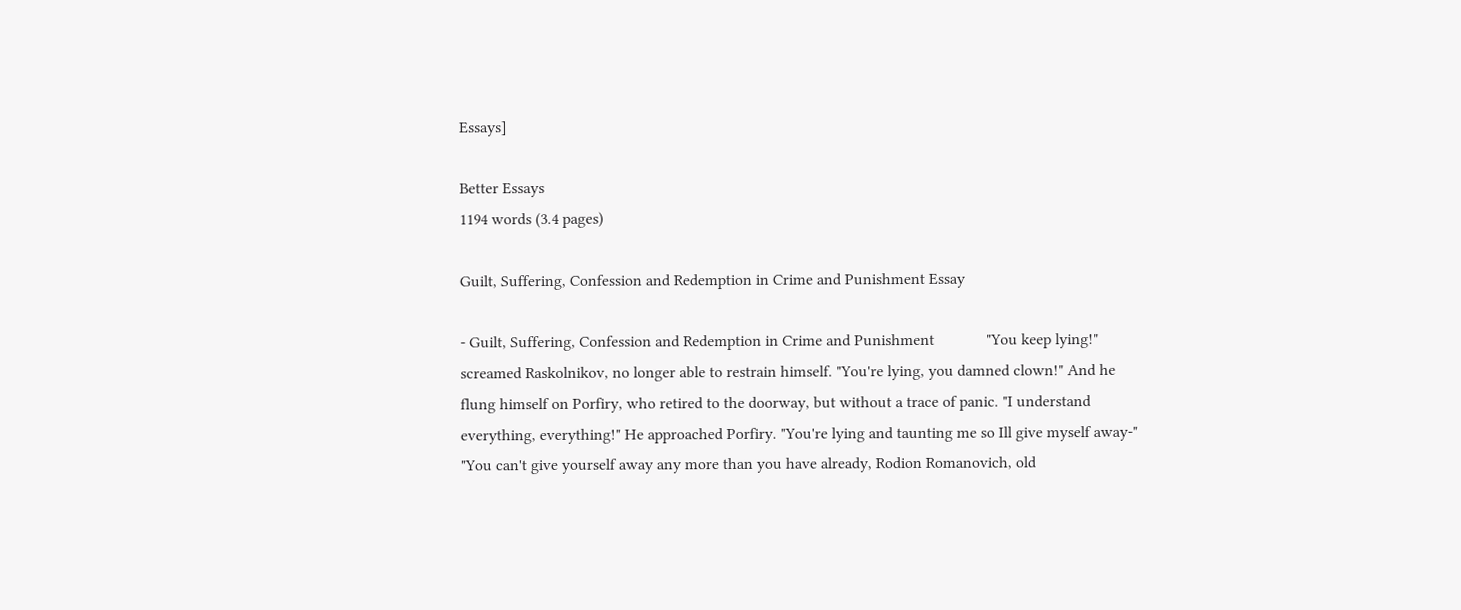Essays]

Better Essays
1194 words (3.4 pages)

Guilt, Suffering, Confession and Redemption in Crime and Punishment Essay

- Guilt, Suffering, Confession and Redemption in Crime and Punishment             "You keep lying!" screamed Raskolnikov, no longer able to restrain himself. "You're lying, you damned clown!" And he flung himself on Porfiry, who retired to the doorway, but without a trace of panic. "I understand everything, everything!" He approached Porfiry. "You're lying and taunting me so Ill give myself away-" "You can't give yourself away any more than you have already, Rodion Romanovich, old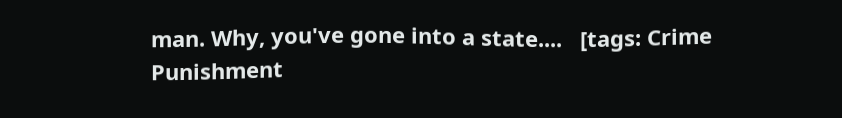man. Why, you've gone into a state....   [tags: Crime Punishment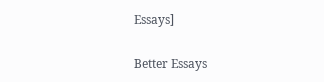Essays]

Better Essays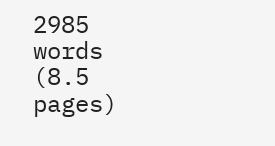2985 words (8.5 pages)